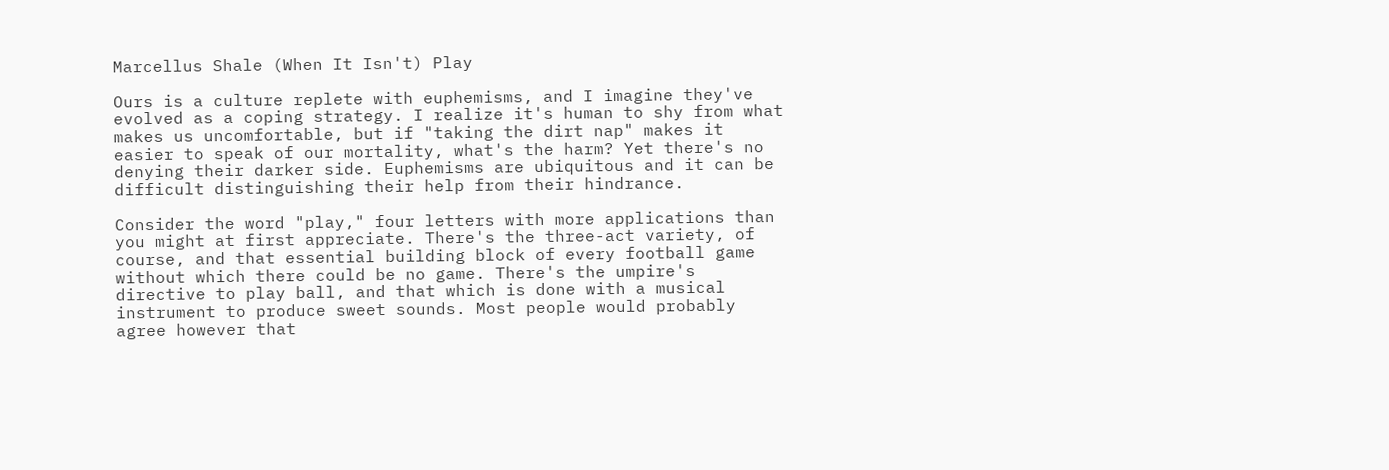Marcellus Shale (When It Isn't) Play

Ours is a culture replete with euphemisms, and I imagine they've evolved as a coping strategy. I realize it's human to shy from what makes us uncomfortable, but if "taking the dirt nap" makes it easier to speak of our mortality, what's the harm? Yet there's no denying their darker side. Euphemisms are ubiquitous and it can be difficult distinguishing their help from their hindrance.

Consider the word "play," four letters with more applications than you might at first appreciate. There's the three-act variety, of course, and that essential building block of every football game without which there could be no game. There's the umpire's directive to play ball, and that which is done with a musical instrument to produce sweet sounds. Most people would probably agree however that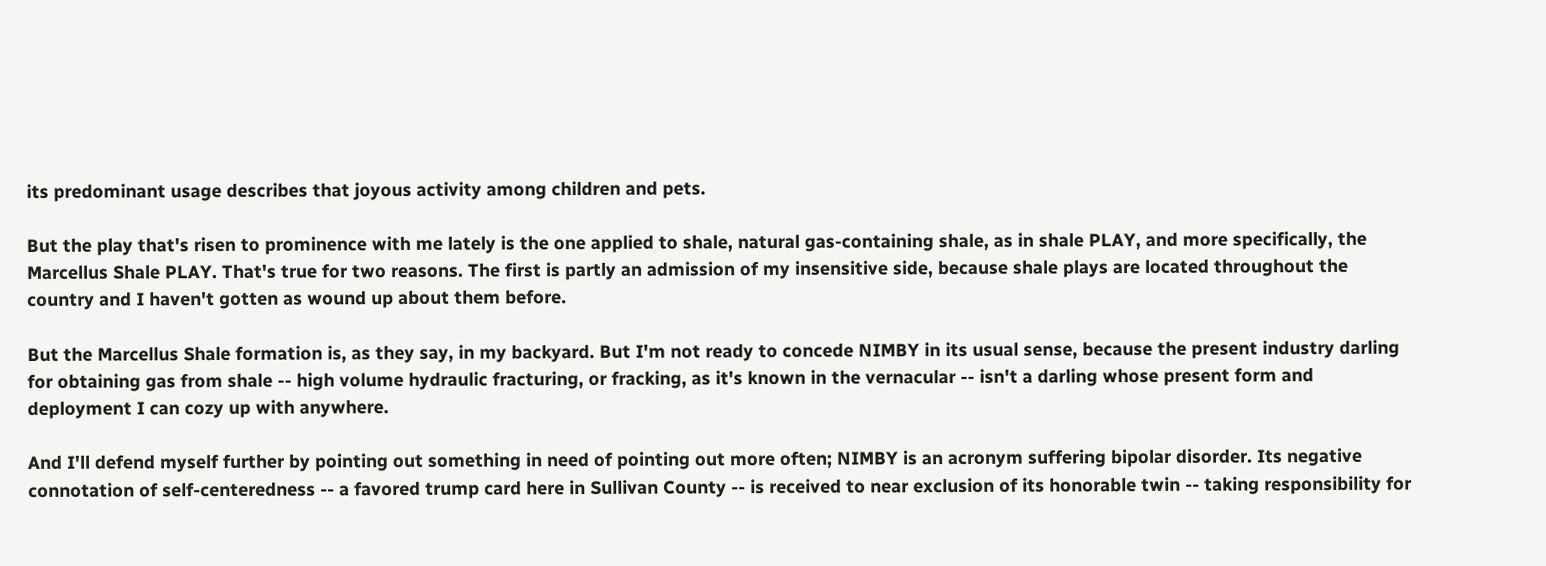its predominant usage describes that joyous activity among children and pets.

But the play that's risen to prominence with me lately is the one applied to shale, natural gas-containing shale, as in shale PLAY, and more specifically, the Marcellus Shale PLAY. That's true for two reasons. The first is partly an admission of my insensitive side, because shale plays are located throughout the country and I haven't gotten as wound up about them before.

But the Marcellus Shale formation is, as they say, in my backyard. But I'm not ready to concede NIMBY in its usual sense, because the present industry darling for obtaining gas from shale -- high volume hydraulic fracturing, or fracking, as it's known in the vernacular -- isn't a darling whose present form and deployment I can cozy up with anywhere.

And I'll defend myself further by pointing out something in need of pointing out more often; NIMBY is an acronym suffering bipolar disorder. Its negative connotation of self-centeredness -- a favored trump card here in Sullivan County -- is received to near exclusion of its honorable twin -- taking responsibility for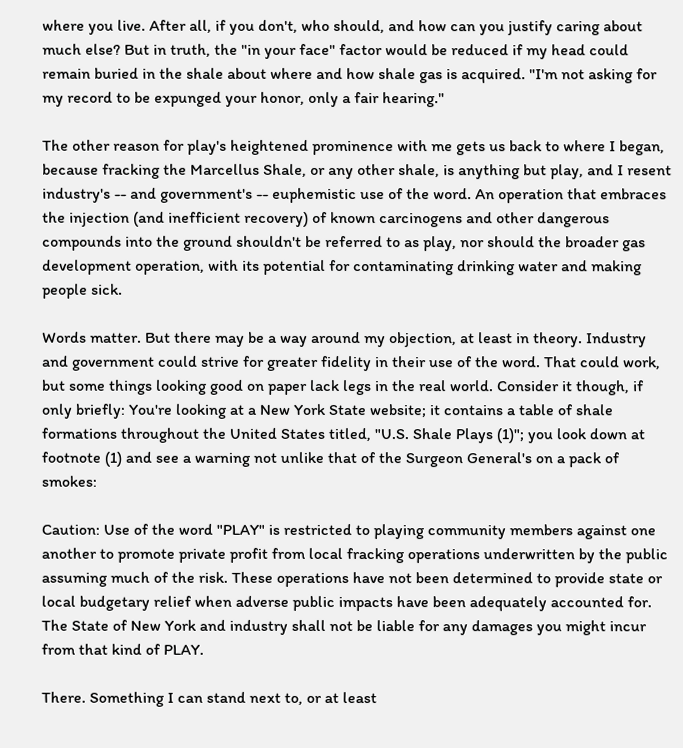where you live. After all, if you don't, who should, and how can you justify caring about much else? But in truth, the "in your face" factor would be reduced if my head could remain buried in the shale about where and how shale gas is acquired. "I'm not asking for my record to be expunged your honor, only a fair hearing."

The other reason for play's heightened prominence with me gets us back to where I began, because fracking the Marcellus Shale, or any other shale, is anything but play, and I resent industry's -- and government's -- euphemistic use of the word. An operation that embraces the injection (and inefficient recovery) of known carcinogens and other dangerous compounds into the ground shouldn't be referred to as play, nor should the broader gas development operation, with its potential for contaminating drinking water and making people sick.

Words matter. But there may be a way around my objection, at least in theory. Industry and government could strive for greater fidelity in their use of the word. That could work, but some things looking good on paper lack legs in the real world. Consider it though, if only briefly: You're looking at a New York State website; it contains a table of shale formations throughout the United States titled, "U.S. Shale Plays (1)"; you look down at footnote (1) and see a warning not unlike that of the Surgeon General's on a pack of smokes:

Caution: Use of the word "PLAY" is restricted to playing community members against one another to promote private profit from local fracking operations underwritten by the public assuming much of the risk. These operations have not been determined to provide state or local budgetary relief when adverse public impacts have been adequately accounted for. The State of New York and industry shall not be liable for any damages you might incur from that kind of PLAY.

There. Something I can stand next to, or at least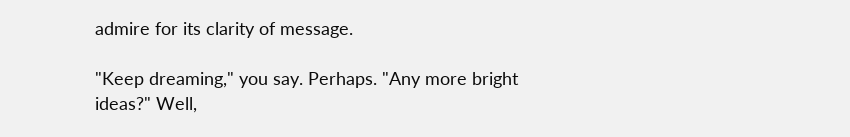admire for its clarity of message.

"Keep dreaming," you say. Perhaps. "Any more bright ideas?" Well,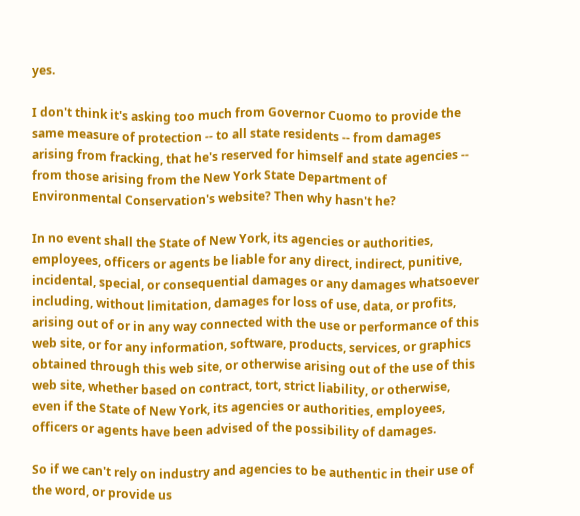yes.

I don't think it's asking too much from Governor Cuomo to provide the same measure of protection -- to all state residents -- from damages arising from fracking, that he's reserved for himself and state agencies -- from those arising from the New York State Department of Environmental Conservation's website? Then why hasn't he?

In no event shall the State of New York, its agencies or authorities, employees, officers or agents be liable for any direct, indirect, punitive, incidental, special, or consequential damages or any damages whatsoever including, without limitation, damages for loss of use, data, or profits, arising out of or in any way connected with the use or performance of this web site, or for any information, software, products, services, or graphics obtained through this web site, or otherwise arising out of the use of this web site, whether based on contract, tort, strict liability, or otherwise, even if the State of New York, its agencies or authorities, employees, officers or agents have been advised of the possibility of damages.

So if we can't rely on industry and agencies to be authentic in their use of the word, or provide us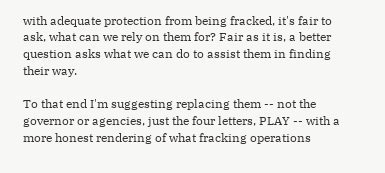with adequate protection from being fracked, it's fair to ask, what can we rely on them for? Fair as it is, a better question asks what we can do to assist them in finding their way.

To that end I'm suggesting replacing them -- not the governor or agencies, just the four letters, PLAY -- with a more honest rendering of what fracking operations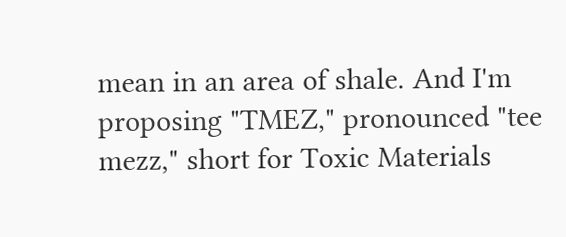mean in an area of shale. And I'm proposing "TMEZ," pronounced "tee mezz," short for Toxic Materials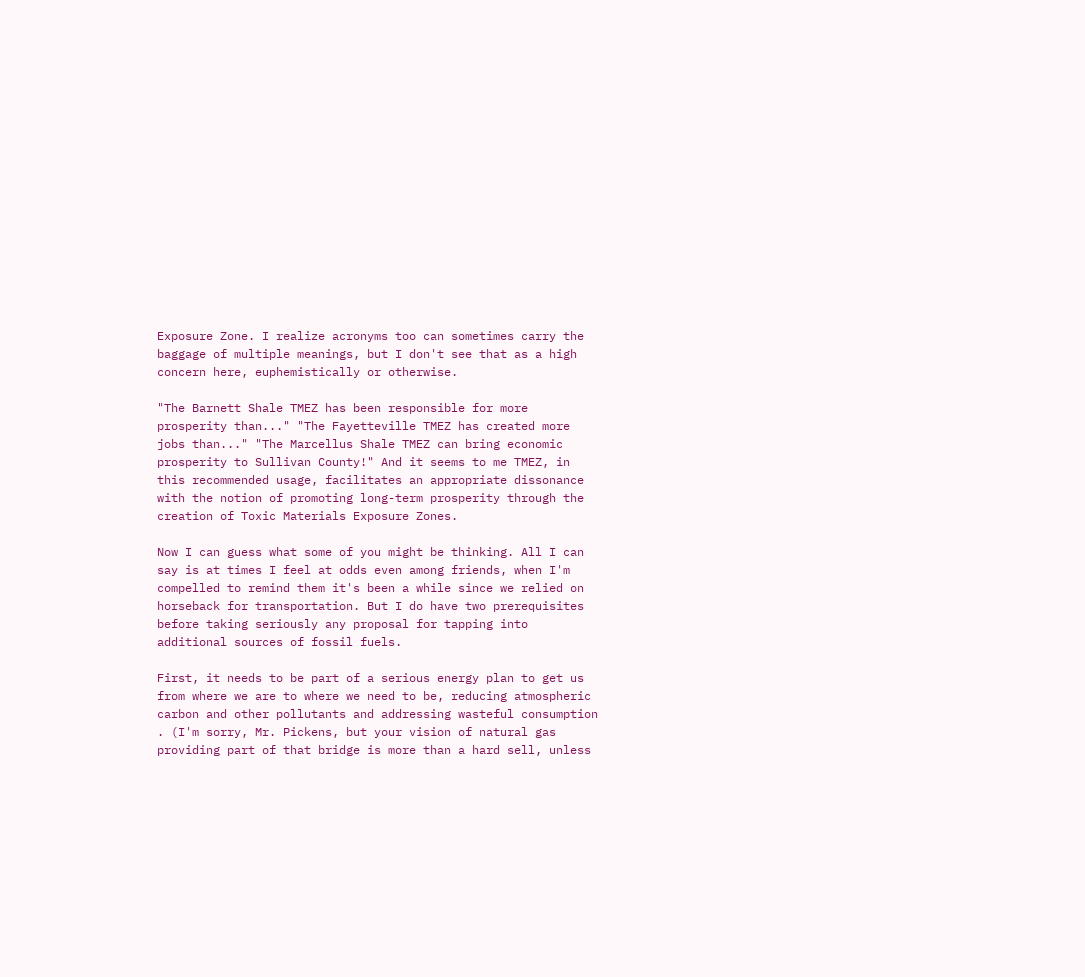Exposure Zone. I realize acronyms too can sometimes carry the baggage of multiple meanings, but I don't see that as a high concern here, euphemistically or otherwise.

"The Barnett Shale TMEZ has been responsible for more prosperity than..." "The Fayetteville TMEZ has created more jobs than..." "The Marcellus Shale TMEZ can bring economic prosperity to Sullivan County!" And it seems to me TMEZ, in this recommended usage, facilitates an appropriate dissonance with the notion of promoting long-term prosperity through the creation of Toxic Materials Exposure Zones.

Now I can guess what some of you might be thinking. All I can say is at times I feel at odds even among friends, when I'm compelled to remind them it's been a while since we relied on horseback for transportation. But I do have two prerequisites before taking seriously any proposal for tapping into additional sources of fossil fuels.

First, it needs to be part of a serious energy plan to get us from where we are to where we need to be, reducing atmospheric carbon and other pollutants and addressing wasteful consumption . (I'm sorry, Mr. Pickens, but your vision of natural gas providing part of that bridge is more than a hard sell, unless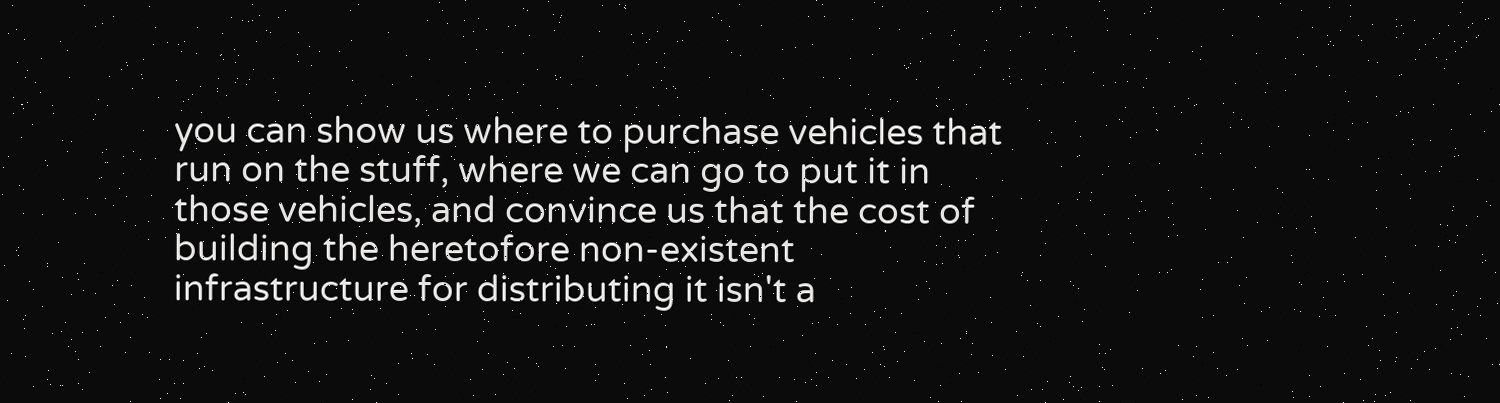you can show us where to purchase vehicles that run on the stuff, where we can go to put it in those vehicles, and convince us that the cost of building the heretofore non-existent infrastructure for distributing it isn't a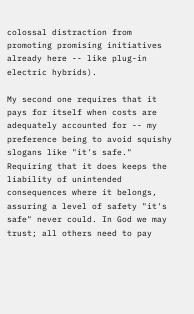colossal distraction from promoting promising initiatives already here -- like plug-in electric hybrids).

My second one requires that it pays for itself when costs are adequately accounted for -- my preference being to avoid squishy slogans like "it's safe." Requiring that it does keeps the liability of unintended consequences where it belongs, assuring a level of safety "it's safe" never could. In God we may trust; all others need to pay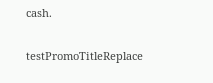cash.

testPromoTitleReplace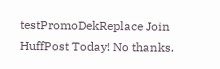testPromoDekReplace Join HuffPost Today! No thanks.